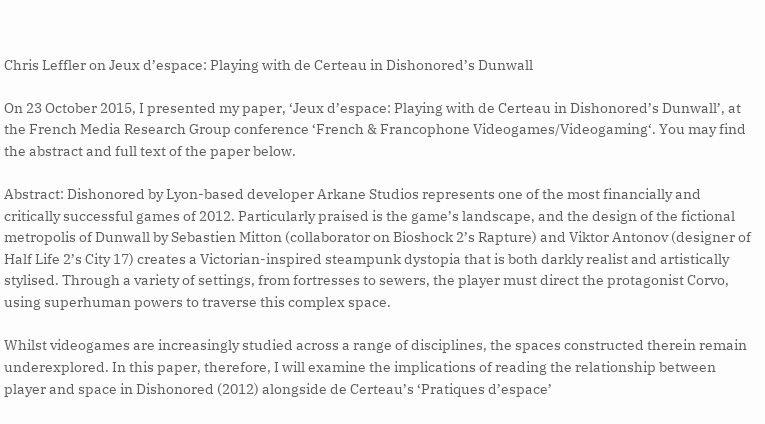Chris Leffler on Jeux d’espace: Playing with de Certeau in Dishonored’s Dunwall

On 23 October 2015, I presented my paper, ‘Jeux d’espace: Playing with de Certeau in Dishonored’s Dunwall’, at the French Media Research Group conference ‘French & Francophone Videogames/Videogaming‘. You may find the abstract and full text of the paper below.

Abstract: Dishonored by Lyon-based developer Arkane Studios represents one of the most financially and critically successful games of 2012. Particularly praised is the game’s landscape, and the design of the fictional metropolis of Dunwall by Sebastien Mitton (collaborator on Bioshock 2’s Rapture) and Viktor Antonov (designer of Half Life 2’s City 17) creates a Victorian-inspired steampunk dystopia that is both darkly realist and artistically stylised. Through a variety of settings, from fortresses to sewers, the player must direct the protagonist Corvo, using superhuman powers to traverse this complex space.

Whilst videogames are increasingly studied across a range of disciplines, the spaces constructed therein remain underexplored. In this paper, therefore, I will examine the implications of reading the relationship between player and space in Dishonored (2012) alongside de Certeau’s ‘Pratiques d’espace’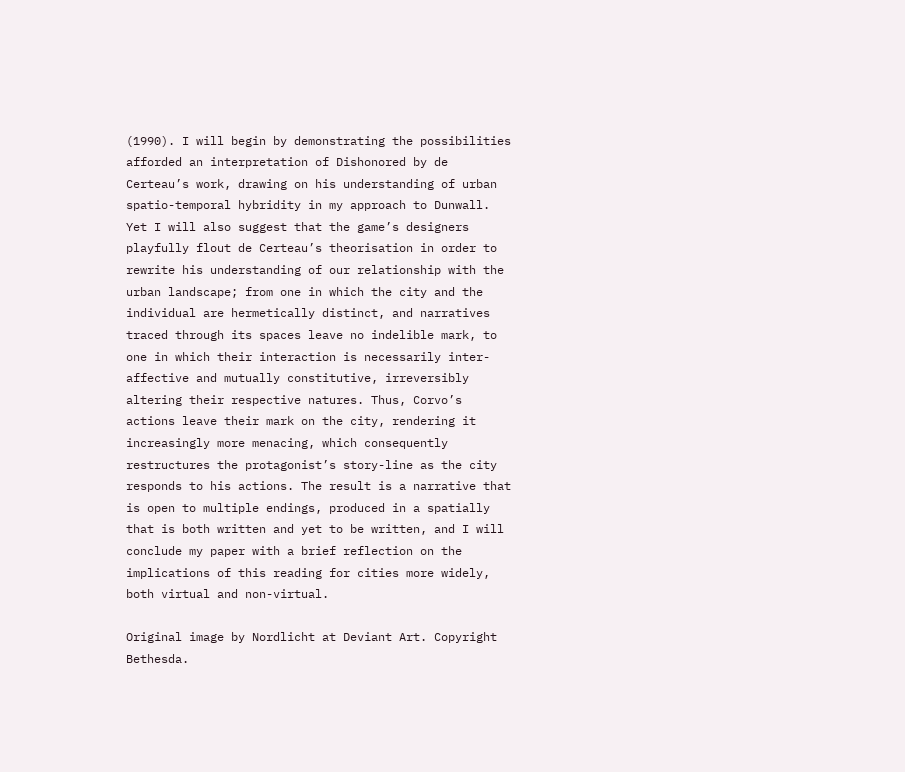(1990). I will begin by demonstrating the possibilities afforded an interpretation of Dishonored by de Certeau’s work, drawing on his understanding of urban spatio-temporal hybridity in my approach to Dunwall. Yet I will also suggest that the game’s designers playfully flout de Certeau’s theorisation in order to rewrite his understanding of our relationship with the urban landscape; from one in which the city and the individual are hermetically distinct, and narratives traced through its spaces leave no indelible mark, to one in which their interaction is necessarily inter-affective and mutually constitutive, irreversibly altering their respective natures. Thus, Corvo’s actions leave their mark on the city, rendering it increasingly more menacing, which consequently restructures the protagonist’s story-line as the city responds to his actions. The result is a narrative that is open to multiple endings, produced in a spatially that is both written and yet to be written, and I will conclude my paper with a brief reflection on the implications of this reading for cities more widely, both virtual and non-virtual.

Original image by Nordlicht at Deviant Art. Copyright Bethesda.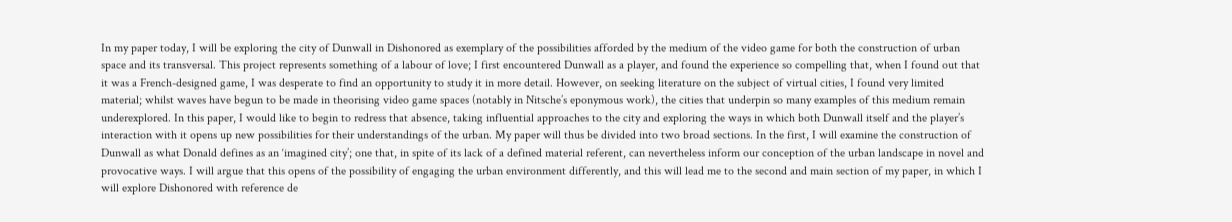In my paper today, I will be exploring the city of Dunwall in Dishonored as exemplary of the possibilities afforded by the medium of the video game for both the construction of urban space and its transversal. This project represents something of a labour of love; I first encountered Dunwall as a player, and found the experience so compelling that, when I found out that it was a French-designed game, I was desperate to find an opportunity to study it in more detail. However, on seeking literature on the subject of virtual cities, I found very limited material; whilst waves have begun to be made in theorising video game spaces (notably in Nitsche’s eponymous work), the cities that underpin so many examples of this medium remain underexplored. In this paper, I would like to begin to redress that absence, taking influential approaches to the city and exploring the ways in which both Dunwall itself and the player’s interaction with it opens up new possibilities for their understandings of the urban. My paper will thus be divided into two broad sections. In the first, I will examine the construction of Dunwall as what Donald defines as an ‘imagined city’; one that, in spite of its lack of a defined material referent, can nevertheless inform our conception of the urban landscape in novel and provocative ways. I will argue that this opens of the possibility of engaging the urban environment differently, and this will lead me to the second and main section of my paper, in which I will explore Dishonored with reference de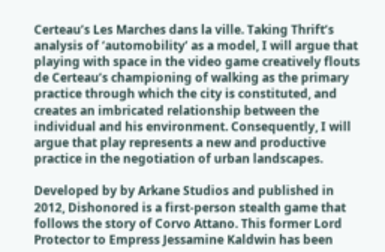Certeau’s Les Marches dans la ville. Taking Thrift’s analysis of ‘automobility’ as a model, I will argue that playing with space in the video game creatively flouts de Certeau’s championing of walking as the primary practice through which the city is constituted, and creates an imbricated relationship between the individual and his environment. Consequently, I will argue that play represents a new and productive practice in the negotiation of urban landscapes.

Developed by by Arkane Studios and published in 2012, Dishonored is a first-person stealth game that follows the story of Corvo Attano. This former Lord Protector to Empress Jessamine Kaldwin has been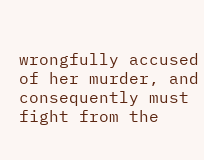wrongfully accused of her murder, and consequently must fight from the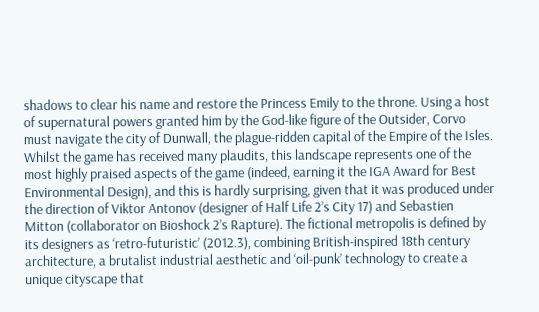shadows to clear his name and restore the Princess Emily to the throne. Using a host of supernatural powers granted him by the God-like figure of the Outsider, Corvo must navigate the city of Dunwall, the plague-ridden capital of the Empire of the Isles. Whilst the game has received many plaudits, this landscape represents one of the most highly praised aspects of the game (indeed, earning it the IGA Award for Best Environmental Design), and this is hardly surprising, given that it was produced under the direction of Viktor Antonov (designer of Half Life 2’s City 17) and Sebastien Mitton (collaborator on Bioshock 2’s Rapture). The fictional metropolis is defined by its designers as ‘retro-futuristic’ (2012.3), combining British-inspired 18th century architecture, a brutalist industrial aesthetic and ‘oil-punk’ technology to create a unique cityscape that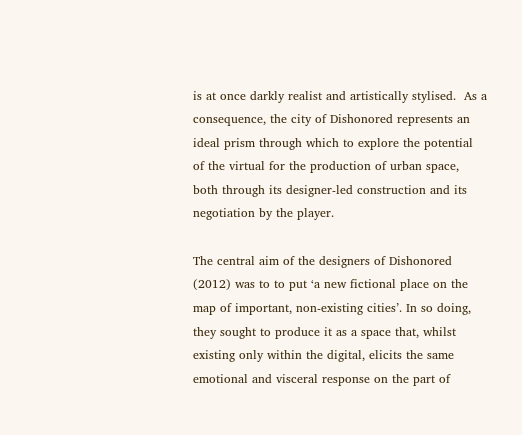is at once darkly realist and artistically stylised.  As a consequence, the city of Dishonored represents an ideal prism through which to explore the potential of the virtual for the production of urban space, both through its designer-led construction and its negotiation by the player.

The central aim of the designers of Dishonored (2012) was to to put ‘a new fictional place on the map of important, non-existing cities’. In so doing, they sought to produce it as a space that, whilst existing only within the digital, elicits the same emotional and visceral response on the part of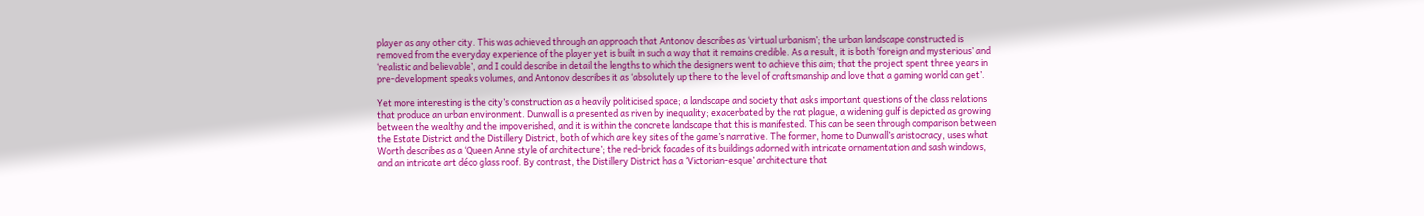player as any other city. This was achieved through an approach that Antonov describes as ‘virtual urbanism’; the urban landscape constructed is removed from the everyday experience of the player yet is built in such a way that it remains credible. As a result, it is both ‘foreign and mysterious’ and ‘realistic and believable’, and I could describe in detail the lengths to which the designers went to achieve this aim; that the project spent three years in pre-development speaks volumes, and Antonov describes it as ‘absolutely up there to the level of craftsmanship and love that a gaming world can get’.

Yet more interesting is the city’s construction as a heavily politicised space; a landscape and society that asks important questions of the class relations that produce an urban environment. Dunwall is a presented as riven by inequality; exacerbated by the rat plague, a widening gulf is depicted as growing between the wealthy and the impoverished, and it is within the concrete landscape that this is manifested. This can be seen through comparison between the Estate District and the Distillery District, both of which are key sites of the game’s narrative. The former, home to Dunwall’s aristocracy, uses what Worth describes as a ‘Queen Anne style of architecture’; the red-brick facades of its buildings adorned with intricate ornamentation and sash windows, and an intricate art déco glass roof. By contrast, the Distillery District has a ‘Victorian-esque’ architecture that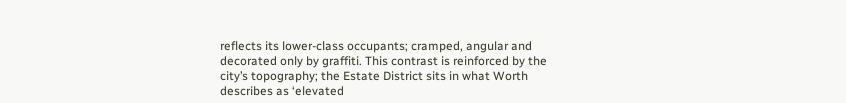reflects its lower-class occupants; cramped, angular and decorated only by graffiti. This contrast is reinforced by the city’s topography; the Estate District sits in what Worth describes as ‘elevated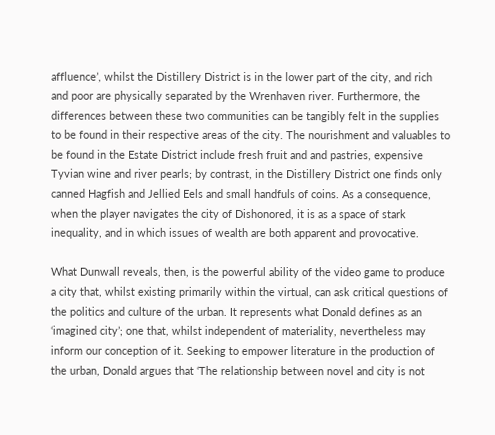affluence’, whilst the Distillery District is in the lower part of the city, and rich and poor are physically separated by the Wrenhaven river. Furthermore, the differences between these two communities can be tangibly felt in the supplies to be found in their respective areas of the city. The nourishment and valuables to be found in the Estate District include fresh fruit and and pastries, expensive Tyvian wine and river pearls; by contrast, in the Distillery District one finds only canned Hagfish and Jellied Eels and small handfuls of coins. As a consequence, when the player navigates the city of Dishonored, it is as a space of stark inequality, and in which issues of wealth are both apparent and provocative.

What Dunwall reveals, then, is the powerful ability of the video game to produce a city that, whilst existing primarily within the virtual, can ask critical questions of the politics and culture of the urban. It represents what Donald defines as an ‘imagined city’; one that, whilst independent of materiality, nevertheless may inform our conception of it. Seeking to empower literature in the production of the urban, Donald argues that ‘The relationship between novel and city is not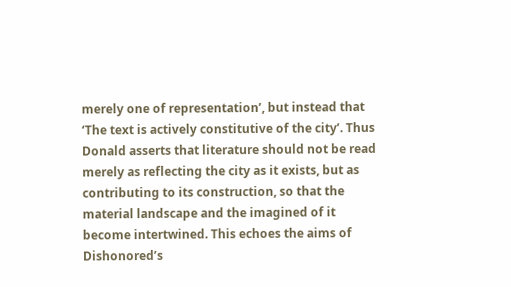merely one of representation’, but instead that ‘The text is actively constitutive of the city’. Thus Donald asserts that literature should not be read merely as reflecting the city as it exists, but as contributing to its construction, so that the material landscape and the imagined of it become intertwined. This echoes the aims of Dishonored’s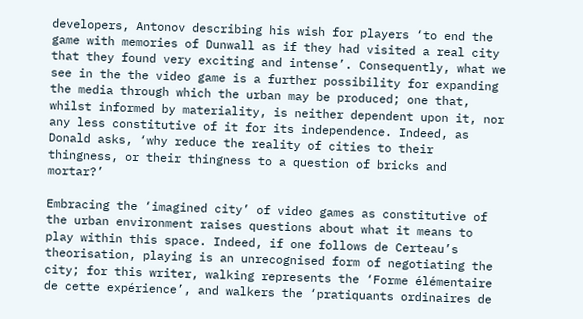developers, Antonov describing his wish for players ‘to end the game with memories of Dunwall as if they had visited a real city that they found very exciting and intense’. Consequently, what we see in the the video game is a further possibility for expanding the media through which the urban may be produced; one that, whilst informed by materiality, is neither dependent upon it, nor any less constitutive of it for its independence. Indeed, as Donald asks, ‘why reduce the reality of cities to their thingness, or their thingness to a question of bricks and mortar?’

Embracing the ‘imagined city’ of video games as constitutive of the urban environment raises questions about what it means to play within this space. Indeed, if one follows de Certeau’s theorisation, playing is an unrecognised form of negotiating the city; for this writer, walking represents the ‘Forme élémentaire de cette expérience’, and walkers the ‘pratiquants ordinaires de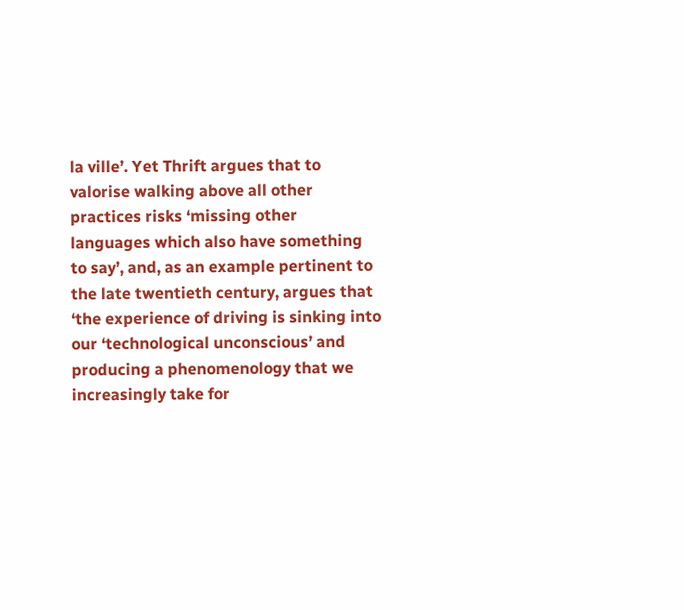la ville’. Yet Thrift argues that to valorise walking above all other practices risks ‘missing other languages which also have something to say’, and, as an example pertinent to the late twentieth century, argues that ‘the experience of driving is sinking into our ‘technological unconscious’ and producing a phenomenology that we increasingly take for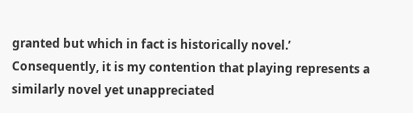granted but which in fact is historically novel.’ Consequently, it is my contention that playing represents a similarly novel yet unappreciated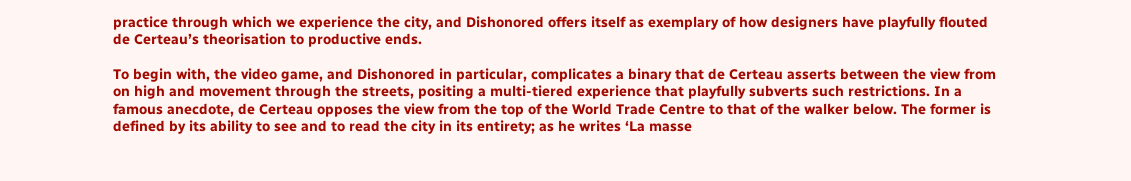practice through which we experience the city, and Dishonored offers itself as exemplary of how designers have playfully flouted de Certeau’s theorisation to productive ends.

To begin with, the video game, and Dishonored in particular, complicates a binary that de Certeau asserts between the view from on high and movement through the streets, positing a multi-tiered experience that playfully subverts such restrictions. In a famous anecdote, de Certeau opposes the view from the top of the World Trade Centre to that of the walker below. The former is defined by its ability to see and to read the city in its entirety; as he writes ‘La masse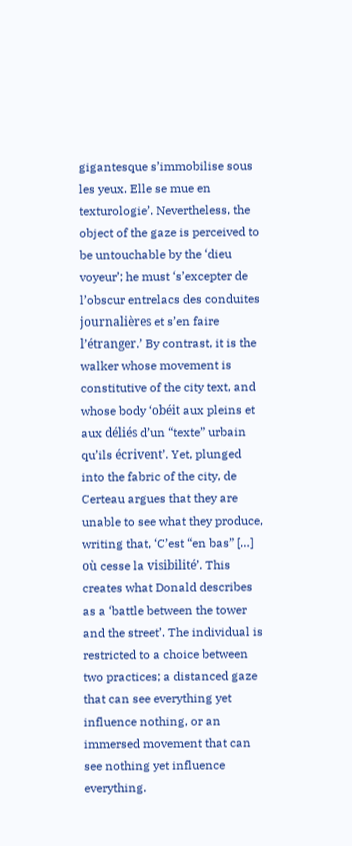gigantesque s’immobilise sous les yeux. Elle se mue en texturologie’. Nevertheless, the object of the gaze is perceived to be untouchable by the ‘dieu voyeur’; he must ‘s’excepter de l’obscur entrelacs des conduites journalières et s’en faire l’étranger.’ By contrast, it is the walker whose movement is constitutive of the city text, and whose body ‘obéit aux pleins et aux déliés d’un “texte” urbain qu’ils écrivent’. Yet, plunged into the fabric of the city, de Certeau argues that they are unable to see what they produce, writing that, ‘C’est “en bas” […] où cesse la visibilité’. This creates what Donald describes as a ‘battle between the tower and the street’. The individual is restricted to a choice between two practices; a distanced gaze that can see everything yet influence nothing, or an immersed movement that can see nothing yet influence everything.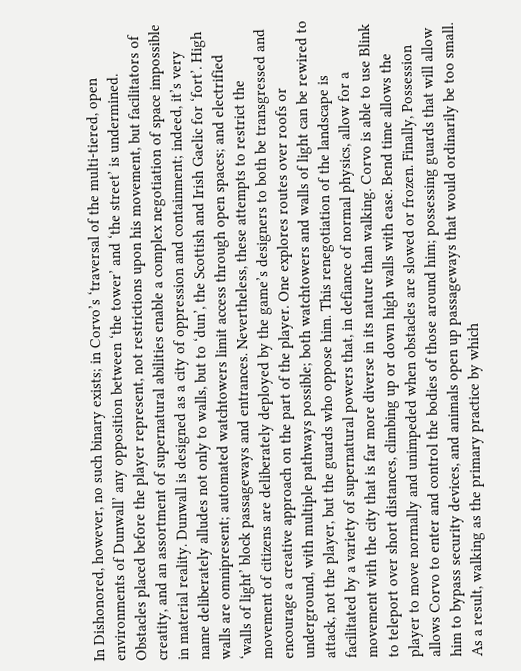In Dishonored, however, no such binary exists; in Corvo’s ‘traversal of the multi-tiered, open environments of Dunwall’ any opposition between ‘the tower’ and ‘the street’ is undermined. Obstacles placed before the player represent, not restrictions upon his movement, but facilitators of creatity, and an assortment of supernatural abilities enable a complex negotiation of space impossible in material reality. Dunwall is designed as a city of oppression and containment; indeed, it’s very name deliberately alludes not only to walls, but to ‘dun’, the Scottish and Irish Gaelic for ‘fort’. High walls are omnipresent; automated watchtowers limit access through open spaces; and electrified ‘walls of light’ block passageways and entrances. Nevertheless, these attempts to restrict the movement of citizens are deliberately deployed by the game’s designers to both be transgressed and encourage a creative approach on the part of the player. One explores routes over roofs or underground, with multiple pathways possible; both watchtowers and walls of light can be rewired to attack, not the player, but the guards who oppose him. This renegotiation of the landscape is facilitated by a variety of supernatural powers that, in defiance of normal physics, allow for a movement with the city that is far more diverse in its nature than walking. Corvo is able to use Blink to teleport over short distances, climbing up or down high walls with ease. Bend time allows the player to move normally and unimpeded when obstacles are slowed or frozen. Finally, Possession allows Corvo to enter and control the bodies of those around him; possessing guards that will allow him to bypass security devices, and animals open up passageways that would ordinarily be too small. As a result, walking as the primary practice by which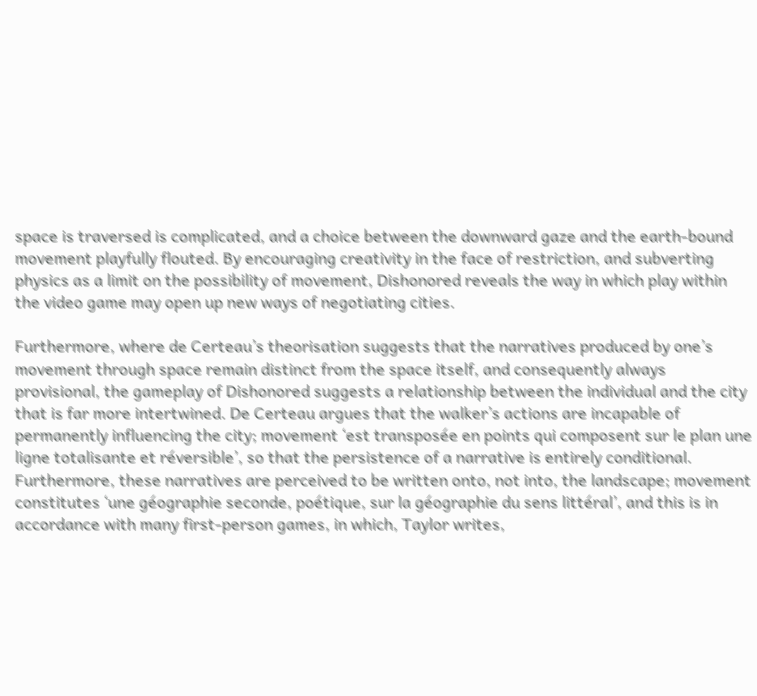space is traversed is complicated, and a choice between the downward gaze and the earth-bound movement playfully flouted. By encouraging creativity in the face of restriction, and subverting physics as a limit on the possibility of movement, Dishonored reveals the way in which play within the video game may open up new ways of negotiating cities.

Furthermore, where de Certeau’s theorisation suggests that the narratives produced by one’s movement through space remain distinct from the space itself, and consequently always provisional, the gameplay of Dishonored suggests a relationship between the individual and the city that is far more intertwined. De Certeau argues that the walker’s actions are incapable of permanently influencing the city; movement ‘est transposée en points qui composent sur le plan une ligne totalisante et réversible’, so that the persistence of a narrative is entirely conditional. Furthermore, these narratives are perceived to be written onto, not into, the landscape; movement constitutes ‘une géographie seconde, poétique, sur la géographie du sens littéral’, and this is in accordance with many first-person games, in which, Taylor writes,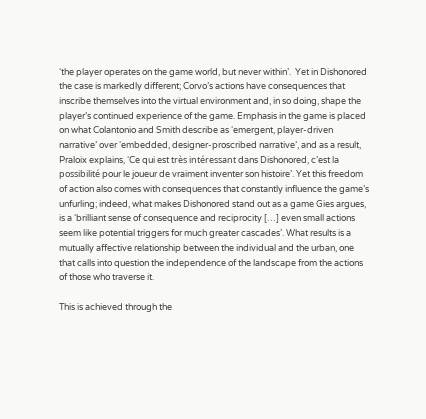‘the player operates on the game world, but never within’.  Yet in Dishonored the case is markedly different; Corvo’s actions have consequences that inscribe themselves into the virtual environment and, in so doing, shape the player’s continued experience of the game. Emphasis in the game is placed on what Colantonio and Smith describe as ‘emergent, player-driven narrative’ over ‘embedded, designer-proscribed narrative’, and as a result, Praloix explains, ‘Ce qui est très intéressant dans Dishonored, c’est la possibilité pour le joueur de vraiment inventer son histoire’. Yet this freedom of action also comes with consequences that constantly influence the game’s unfurling; indeed, what makes Dishonored stand out as a game Gies argues, is a ‘brilliant sense of consequence and reciprocity […] even small actions seem like potential triggers for much greater cascades’. What results is a mutually affective relationship between the individual and the urban, one that calls into question the independence of the landscape from the actions of those who traverse it.

This is achieved through the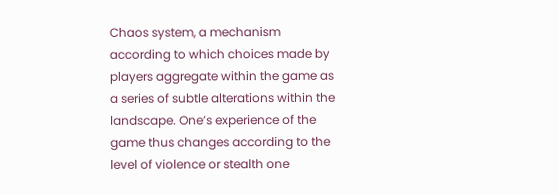Chaos system, a mechanism according to which choices made by players aggregate within the game as a series of subtle alterations within the landscape. One’s experience of the game thus changes according to the level of violence or stealth one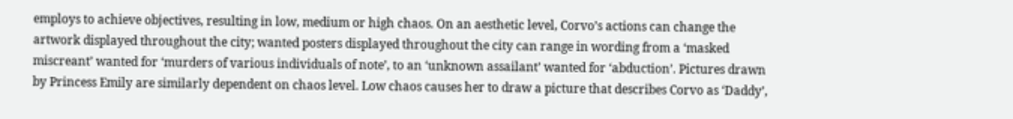employs to achieve objectives, resulting in low, medium or high chaos. On an aesthetic level, Corvo’s actions can change the artwork displayed throughout the city; wanted posters displayed throughout the city can range in wording from a ‘masked miscreant’ wanted for ‘murders of various individuals of note’, to an ‘unknown assailant’ wanted for ‘abduction’. Pictures drawn by Princess Emily are similarly dependent on chaos level. Low chaos causes her to draw a picture that describes Corvo as ‘Daddy’,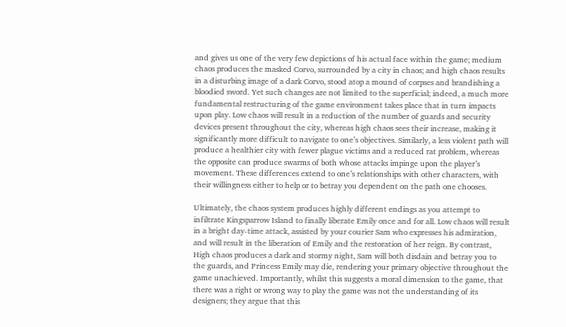and gives us one of the very few depictions of his actual face within the game; medium chaos produces the masked Corvo, surrounded by a city in chaos; and high chaos results in a disturbing image of a dark Corvo, stood atop a mound of corpses and brandishing a bloodied sword. Yet such changes are not limited to the superficial; indeed, a much more fundamental restructuring of the game environment takes place that in turn impacts upon play. Low chaos will result in a reduction of the number of guards and security devices present throughout the city, whereas high chaos sees their increase, making it significantly more difficult to navigate to one’s objectives. Similarly, a less violent path will produce a healthier city with fewer plague victims and a reduced rat problem, whereas the opposite can produce swarms of both whose attacks impinge upon the player’s movement. These differences extend to one’s relationships with other characters, with their willingness either to help or to betray you dependent on the path one chooses.

Ultimately, the chaos system produces highly different endings as you attempt to infiltrate Kingsparrow Island to finally liberate Emily once and for all. Low chaos will result in a bright day-time attack, assisted by your courier Sam who expresses his admiration, and will result in the liberation of Emily and the restoration of her reign. By contrast, High chaos produces a dark and stormy night, Sam will both disdain and betray you to the guards, and Princess Emily may die, rendering your primary objective throughout the game unachieved. Importantly, whilst this suggests a moral dimension to the game, that there was a right or wrong way to play the game was not the understanding of its designers; they argue that this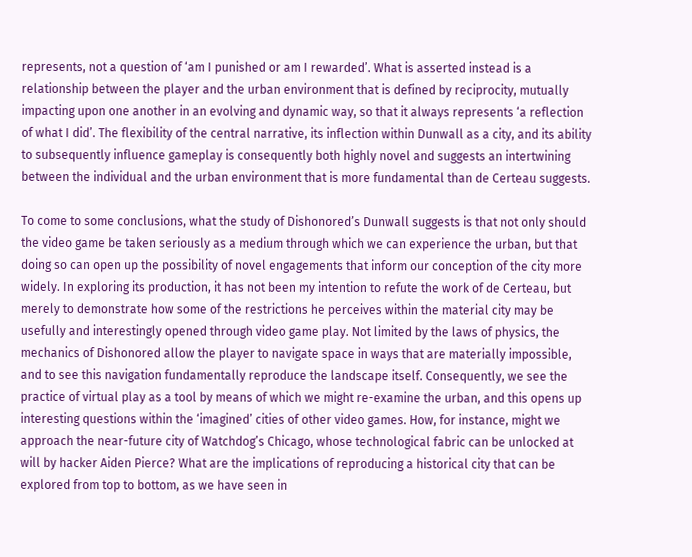represents, not a question of ‘am I punished or am I rewarded’. What is asserted instead is a relationship between the player and the urban environment that is defined by reciprocity, mutually impacting upon one another in an evolving and dynamic way, so that it always represents ‘a reflection of what I did’. The flexibility of the central narrative, its inflection within Dunwall as a city, and its ability to subsequently influence gameplay is consequently both highly novel and suggests an intertwining between the individual and the urban environment that is more fundamental than de Certeau suggests.

To come to some conclusions, what the study of Dishonored’s Dunwall suggests is that not only should the video game be taken seriously as a medium through which we can experience the urban, but that doing so can open up the possibility of novel engagements that inform our conception of the city more widely. In exploring its production, it has not been my intention to refute the work of de Certeau, but merely to demonstrate how some of the restrictions he perceives within the material city may be usefully and interestingly opened through video game play. Not limited by the laws of physics, the mechanics of Dishonored allow the player to navigate space in ways that are materially impossible, and to see this navigation fundamentally reproduce the landscape itself. Consequently, we see the practice of virtual play as a tool by means of which we might re-examine the urban, and this opens up interesting questions within the ‘imagined’ cities of other video games. How, for instance, might we approach the near-future city of Watchdog’s Chicago, whose technological fabric can be unlocked at will by hacker Aiden Pierce? What are the implications of reproducing a historical city that can be explored from top to bottom, as we have seen in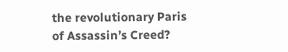the revolutionary Paris of Assassin’s Creed?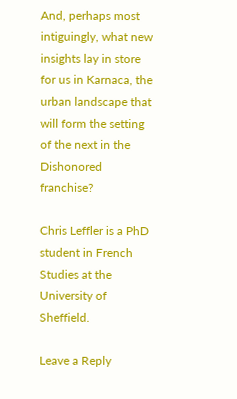And, perhaps most intiguingly, what new insights lay in store for us in Karnaca, the urban landscape that will form the setting of the next in the Dishonored franchise?

Chris Leffler is a PhD student in French Studies at the University of Sheffield.

Leave a Reply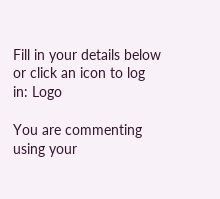Fill in your details below or click an icon to log in: Logo

You are commenting using your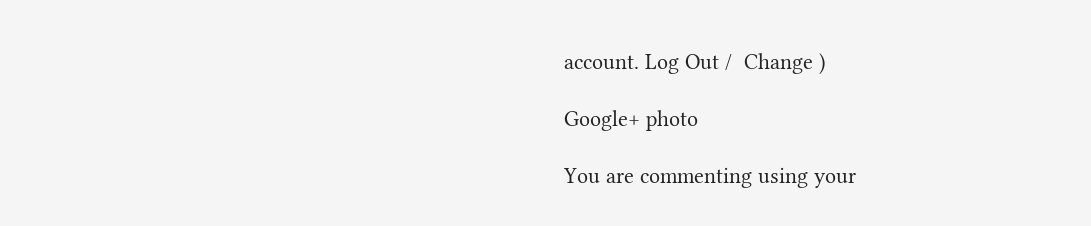account. Log Out /  Change )

Google+ photo

You are commenting using your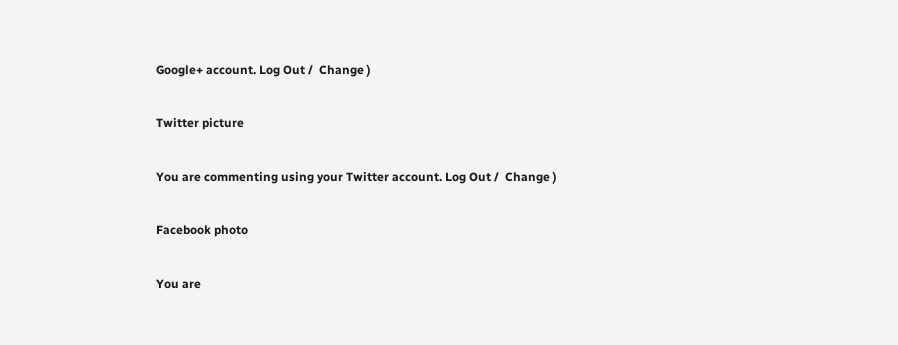Google+ account. Log Out /  Change )

Twitter picture

You are commenting using your Twitter account. Log Out /  Change )

Facebook photo

You are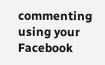commenting using your Facebook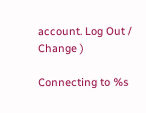account. Log Out /  Change )

Connecting to %s